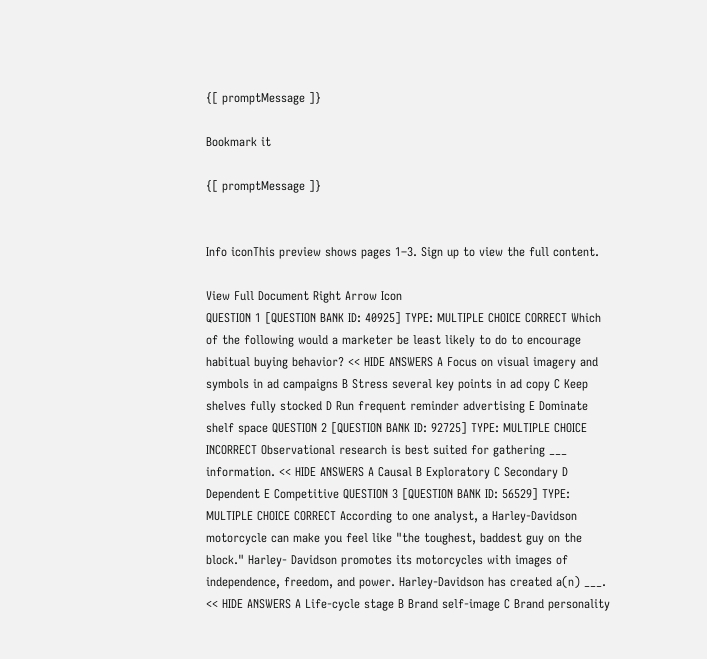{[ promptMessage ]}

Bookmark it

{[ promptMessage ]}


Info iconThis preview shows pages 1–3. Sign up to view the full content.

View Full Document Right Arrow Icon
QUESTION 1 [QUESTION BANK ID: 40925] TYPE: MULTIPLE CHOICE CORRECT Which of the following would a marketer be least likely to do to encourage habitual buying behavior? << HIDE ANSWERS A Focus on visual imagery and symbols in ad campaigns B Stress several key points in ad copy C Keep shelves fully stocked D Run frequent reminder advertising E Dominate shelf space QUESTION 2 [QUESTION BANK ID: 92725] TYPE: MULTIPLE CHOICE INCORRECT Observational research is best suited for gathering ___ information. << HIDE ANSWERS A Causal B Exploratory C Secondary D Dependent E Competitive QUESTION 3 [QUESTION BANK ID: 56529] TYPE: MULTIPLE CHOICE CORRECT According to one analyst, a Harley-Davidson motorcycle can make you feel like "the toughest, baddest guy on the block." Harley- Davidson promotes its motorcycles with images of independence, freedom, and power. Harley-Davidson has created a(n) ___. << HIDE ANSWERS A Life-cycle stage B Brand self-image C Brand personality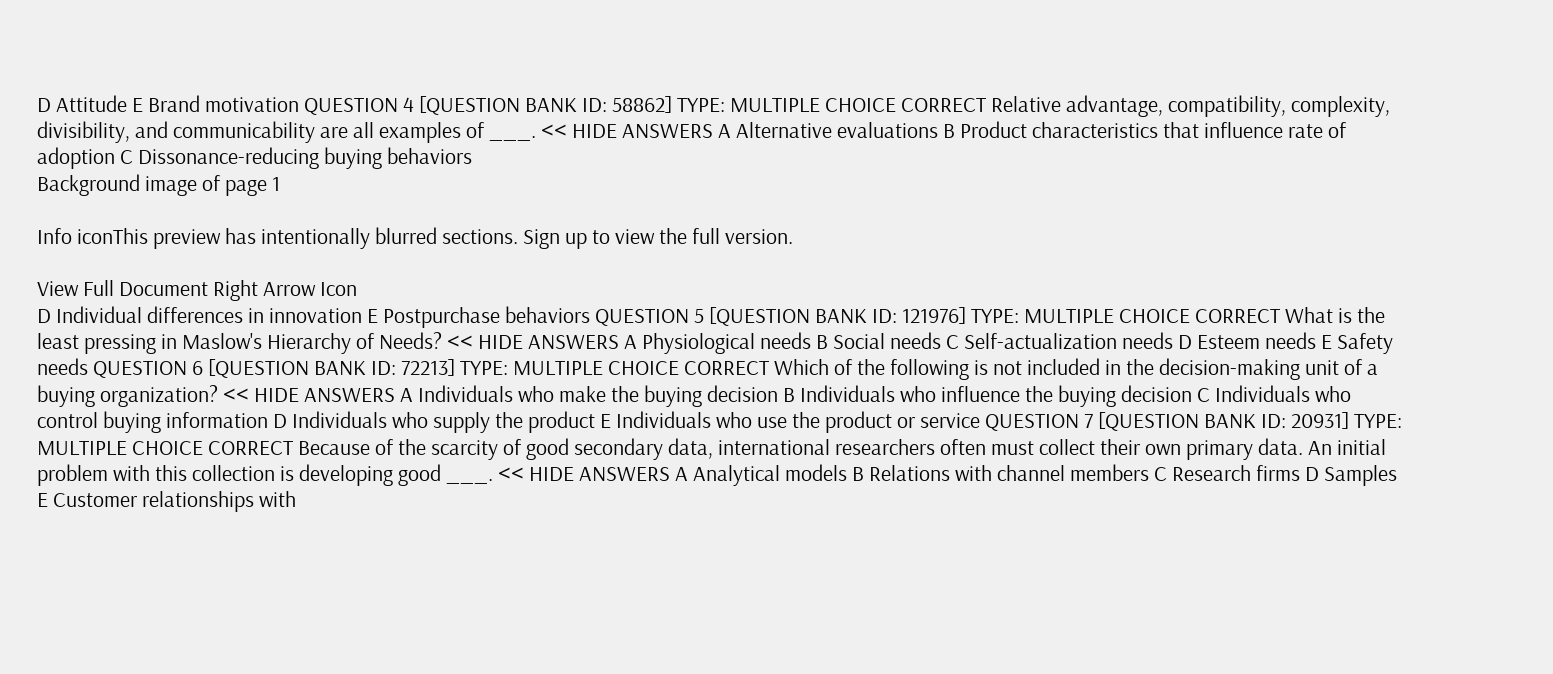D Attitude E Brand motivation QUESTION 4 [QUESTION BANK ID: 58862] TYPE: MULTIPLE CHOICE CORRECT Relative advantage, compatibility, complexity, divisibility, and communicability are all examples of ___. << HIDE ANSWERS A Alternative evaluations B Product characteristics that influence rate of adoption C Dissonance-reducing buying behaviors
Background image of page 1

Info iconThis preview has intentionally blurred sections. Sign up to view the full version.

View Full Document Right Arrow Icon
D Individual differences in innovation E Postpurchase behaviors QUESTION 5 [QUESTION BANK ID: 121976] TYPE: MULTIPLE CHOICE CORRECT What is the least pressing in Maslow's Hierarchy of Needs? << HIDE ANSWERS A Physiological needs B Social needs C Self-actualization needs D Esteem needs E Safety needs QUESTION 6 [QUESTION BANK ID: 72213] TYPE: MULTIPLE CHOICE CORRECT Which of the following is not included in the decision-making unit of a buying organization? << HIDE ANSWERS A Individuals who make the buying decision B Individuals who influence the buying decision C Individuals who control buying information D Individuals who supply the product E Individuals who use the product or service QUESTION 7 [QUESTION BANK ID: 20931] TYPE: MULTIPLE CHOICE CORRECT Because of the scarcity of good secondary data, international researchers often must collect their own primary data. An initial problem with this collection is developing good ___. << HIDE ANSWERS A Analytical models B Relations with channel members C Research firms D Samples E Customer relationships with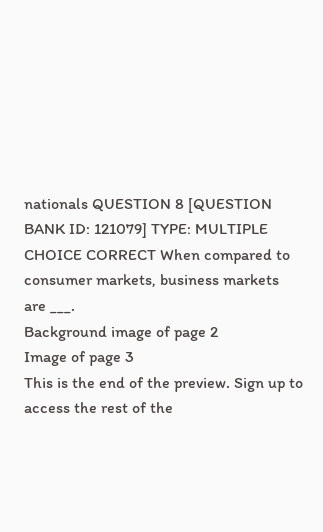nationals QUESTION 8 [QUESTION BANK ID: 121079] TYPE: MULTIPLE CHOICE CORRECT When compared to consumer markets, business markets are ___.
Background image of page 2
Image of page 3
This is the end of the preview. Sign up to access the rest of the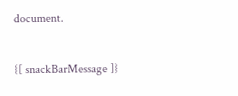document.

{[ snackBarMessage ]}